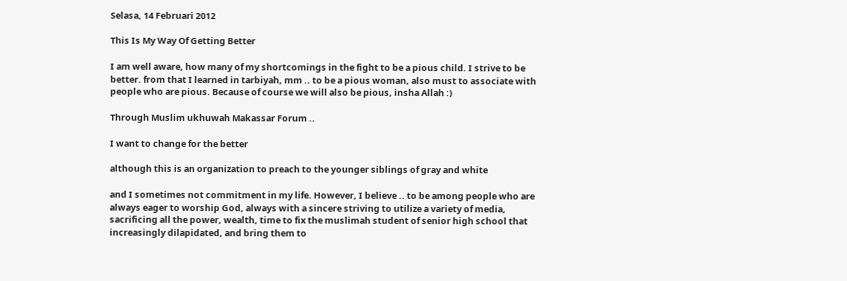Selasa, 14 Februari 2012

This Is My Way Of Getting Better

I am well aware, how many of my shortcomings in the fight to be a pious child. I strive to be better. from that I learned in tarbiyah, mm .. to be a pious woman, also must to associate with people who are pious. Because of course we will also be pious, insha Allah :)

Through Muslim ukhuwah Makassar Forum ..

I want to change for the better

although this is an organization to preach to the younger siblings of gray and white

and I sometimes not commitment in my life. However, I believe .. to be among people who are always eager to worship God, always with a sincere striving to utilize a variety of media, sacrificing all the power, wealth, time to fix the muslimah student of senior high school that increasingly dilapidated, and bring them to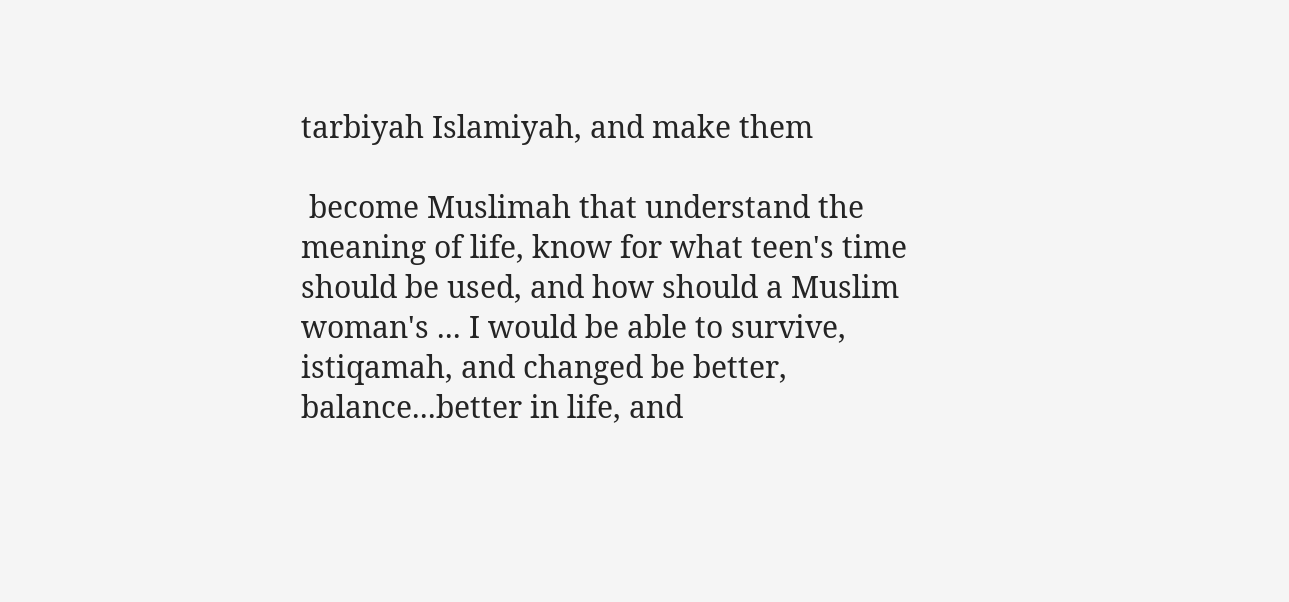tarbiyah Islamiyah, and make them

 become Muslimah that understand the meaning of life, know for what teen's time should be used, and how should a Muslim woman's ... I would be able to survive, istiqamah, and changed be better, balance...better in life, and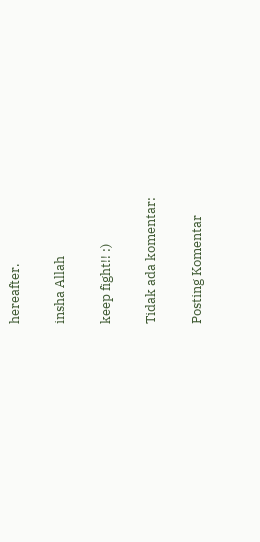hereafter.

insha Allah

keep fight!! :)

Tidak ada komentar:

Posting Komentar